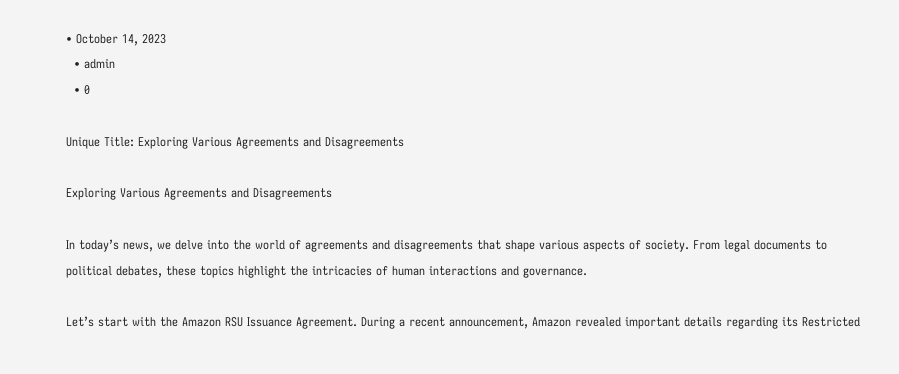• October 14, 2023
  • admin
  • 0

Unique Title: Exploring Various Agreements and Disagreements

Exploring Various Agreements and Disagreements

In today’s news, we delve into the world of agreements and disagreements that shape various aspects of society. From legal documents to political debates, these topics highlight the intricacies of human interactions and governance.

Let’s start with the Amazon RSU Issuance Agreement. During a recent announcement, Amazon revealed important details regarding its Restricted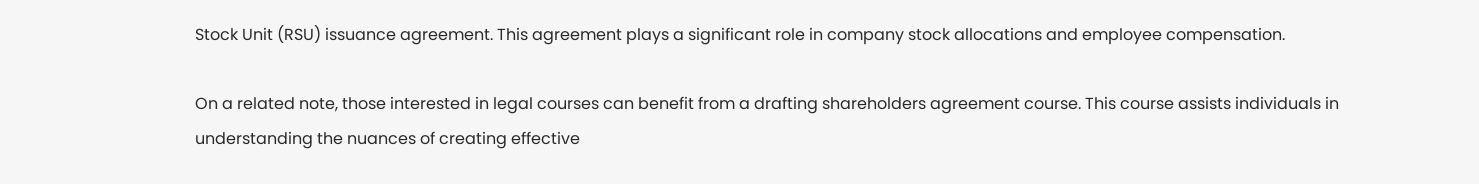Stock Unit (RSU) issuance agreement. This agreement plays a significant role in company stock allocations and employee compensation.

On a related note, those interested in legal courses can benefit from a drafting shareholders agreement course. This course assists individuals in understanding the nuances of creating effective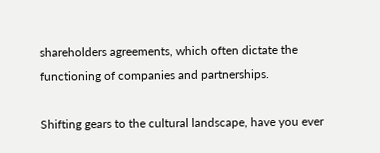shareholders agreements, which often dictate the functioning of companies and partnerships.

Shifting gears to the cultural landscape, have you ever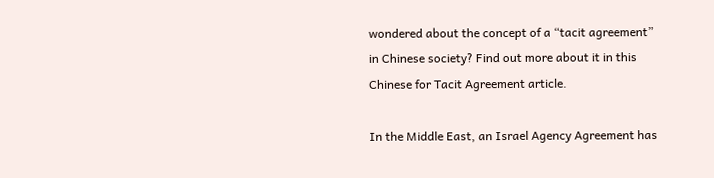wondered about the concept of a “tacit agreement” in Chinese society? Find out more about it in this Chinese for Tacit Agreement article.

In the Middle East, an Israel Agency Agreement has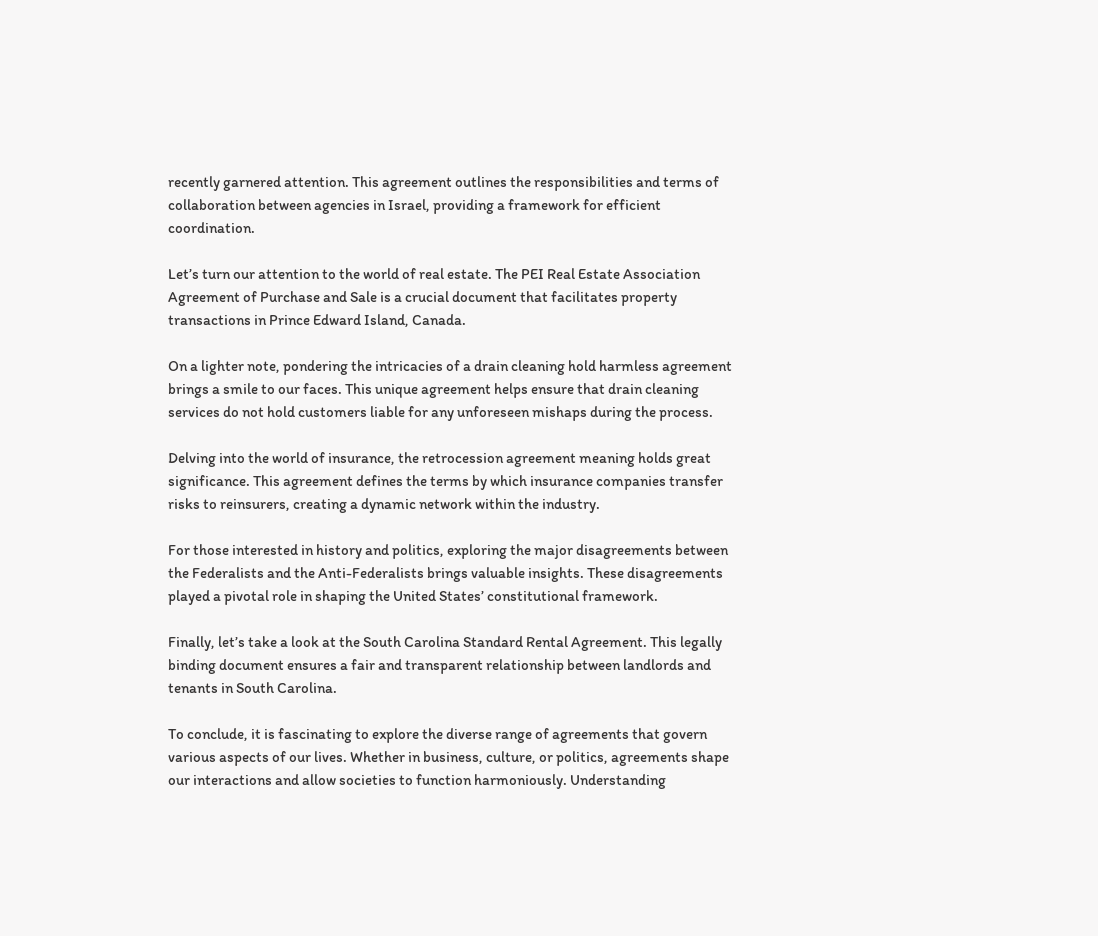recently garnered attention. This agreement outlines the responsibilities and terms of collaboration between agencies in Israel, providing a framework for efficient coordination.

Let’s turn our attention to the world of real estate. The PEI Real Estate Association Agreement of Purchase and Sale is a crucial document that facilitates property transactions in Prince Edward Island, Canada.

On a lighter note, pondering the intricacies of a drain cleaning hold harmless agreement brings a smile to our faces. This unique agreement helps ensure that drain cleaning services do not hold customers liable for any unforeseen mishaps during the process.

Delving into the world of insurance, the retrocession agreement meaning holds great significance. This agreement defines the terms by which insurance companies transfer risks to reinsurers, creating a dynamic network within the industry.

For those interested in history and politics, exploring the major disagreements between the Federalists and the Anti-Federalists brings valuable insights. These disagreements played a pivotal role in shaping the United States’ constitutional framework.

Finally, let’s take a look at the South Carolina Standard Rental Agreement. This legally binding document ensures a fair and transparent relationship between landlords and tenants in South Carolina.

To conclude, it is fascinating to explore the diverse range of agreements that govern various aspects of our lives. Whether in business, culture, or politics, agreements shape our interactions and allow societies to function harmoniously. Understanding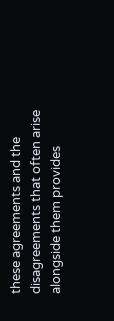these agreements and the disagreements that often arise alongside them provides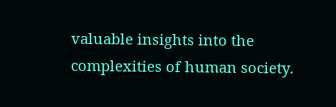valuable insights into the complexities of human society.